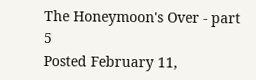The Honeymoon's Over - part 5
Posted February 11,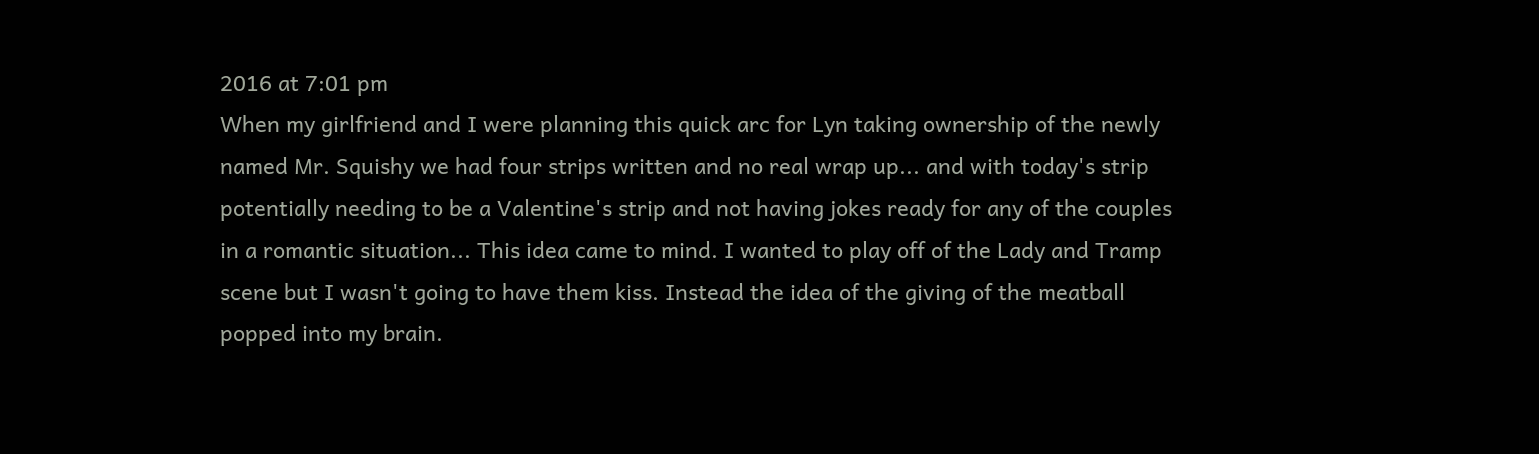2016 at 7:01 pm
When my girlfriend and I were planning this quick arc for Lyn taking ownership of the newly named Mr. Squishy we had four strips written and no real wrap up... and with today's strip potentially needing to be a Valentine's strip and not having jokes ready for any of the couples in a romantic situation... This idea came to mind. I wanted to play off of the Lady and Tramp scene but I wasn't going to have them kiss. Instead the idea of the giving of the meatball popped into my brain.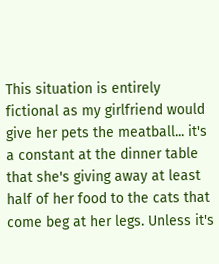This situation is entirely fictional as my girlfriend would give her pets the meatball... it's a constant at the dinner table that she's giving away at least half of her food to the cats that come beg at her legs. Unless it's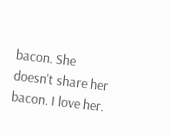bacon. She doesn't share her bacon. I love her.